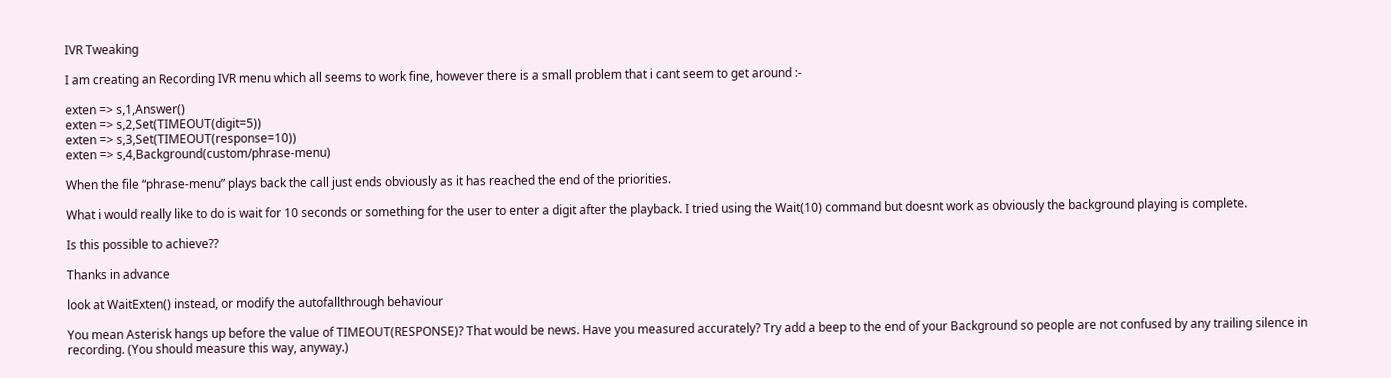IVR Tweaking

I am creating an Recording IVR menu which all seems to work fine, however there is a small problem that i cant seem to get around :-

exten => s,1,Answer()
exten => s,2,Set(TIMEOUT(digit=5))
exten => s,3,Set(TIMEOUT(response=10))
exten => s,4,Background(custom/phrase-menu)

When the file “phrase-menu” plays back the call just ends obviously as it has reached the end of the priorities.

What i would really like to do is wait for 10 seconds or something for the user to enter a digit after the playback. I tried using the Wait(10) command but doesnt work as obviously the background playing is complete.

Is this possible to achieve??

Thanks in advance

look at WaitExten() instead, or modify the autofallthrough behaviour

You mean Asterisk hangs up before the value of TIMEOUT(RESPONSE)? That would be news. Have you measured accurately? Try add a beep to the end of your Background so people are not confused by any trailing silence in recording. (You should measure this way, anyway.)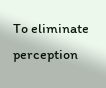To eliminate perception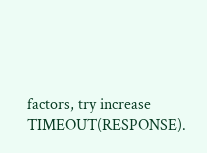factors, try increase TIMEOUT(RESPONSE).